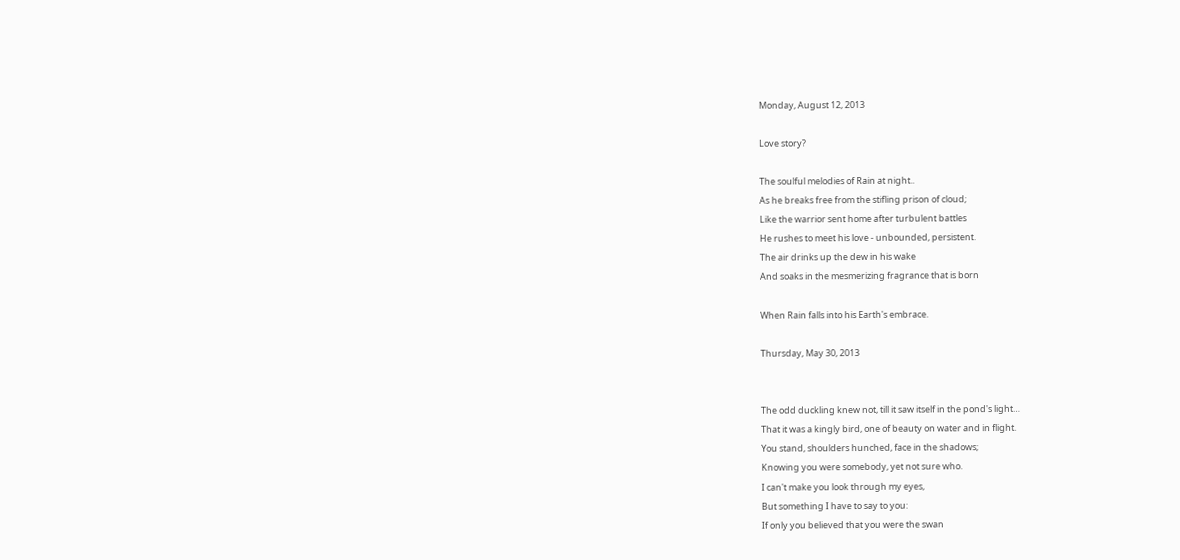Monday, August 12, 2013

Love story?

The soulful melodies of Rain at night..
As he breaks free from the stifling prison of cloud;
Like the warrior sent home after turbulent battles
He rushes to meet his love - unbounded, persistent.
The air drinks up the dew in his wake
And soaks in the mesmerizing fragrance that is born

When Rain falls into his Earth's embrace.

Thursday, May 30, 2013


The odd duckling knew not, till it saw itself in the pond's light…
That it was a kingly bird, one of beauty on water and in flight.
You stand, shoulders hunched, face in the shadows;
Knowing you were somebody, yet not sure who.
I can't make you look through my eyes,
But something I have to say to you:
If only you believed that you were the swan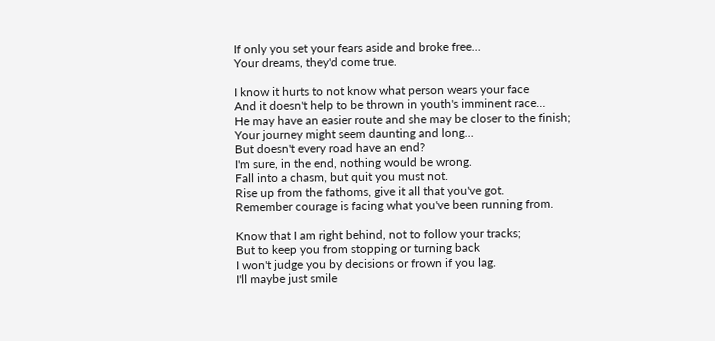If only you set your fears aside and broke free…
Your dreams, they'd come true.

I know it hurts to not know what person wears your face
And it doesn't help to be thrown in youth's imminent race…
He may have an easier route and she may be closer to the finish;
Your journey might seem daunting and long…
But doesn't every road have an end?
I'm sure, in the end, nothing would be wrong.
Fall into a chasm, but quit you must not.
Rise up from the fathoms, give it all that you've got.
Remember courage is facing what you've been running from.

Know that I am right behind, not to follow your tracks;
But to keep you from stopping or turning back
I won't judge you by decisions or frown if you lag.
I'll maybe just smile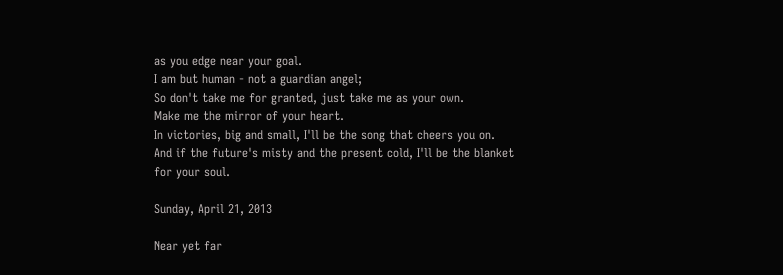as you edge near your goal.
I am but human - not a guardian angel;
So don't take me for granted, just take me as your own.
Make me the mirror of your heart.
In victories, big and small, I'll be the song that cheers you on.
And if the future's misty and the present cold, I'll be the blanket for your soul.

Sunday, April 21, 2013

Near yet far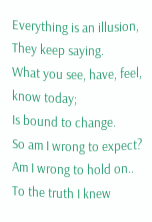Everything is an illusion,
They keep saying.
What you see, have, feel, know today;
Is bound to change.
So am I wrong to expect?
Am I wrong to hold on..
To the truth I knew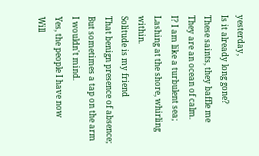yesterday,
Is it already long gone?
These saints, they baffle me
They are an ocean of calm.
I? I am like a turbulent sea;
Lashing at the shore, whirling within.
Solitude is my friend
That benign presence of absence;
But sometimes a tap on the arm
I wouldn't mind.
Yes, the people I have now
Will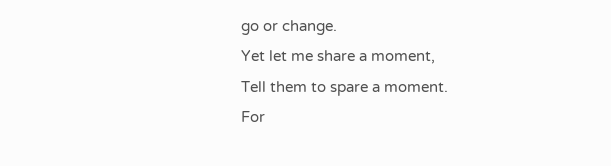go or change.
Yet let me share a moment,
Tell them to spare a moment.
For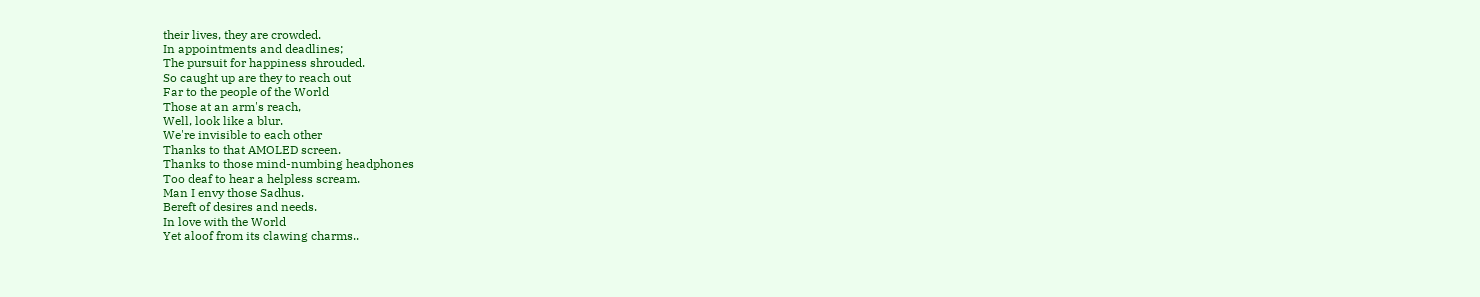their lives, they are crowded.
In appointments and deadlines;
The pursuit for happiness shrouded.
So caught up are they to reach out
Far to the people of the World
Those at an arm's reach,
Well, look like a blur.
We're invisible to each other
Thanks to that AMOLED screen.
Thanks to those mind-numbing headphones
Too deaf to hear a helpless scream.
Man I envy those Sadhus.
Bereft of desires and needs.
In love with the World
Yet aloof from its clawing charms..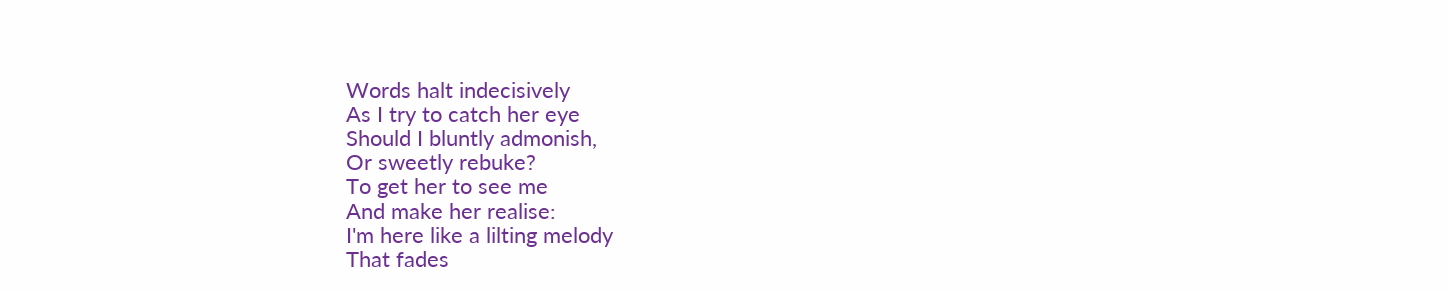Words halt indecisively
As I try to catch her eye
Should I bluntly admonish,
Or sweetly rebuke?
To get her to see me
And make her realise:
I'm here like a lilting melody
That fades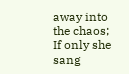away into the chaos;
If only she sang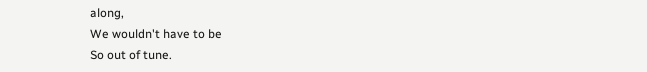along,
We wouldn't have to be
So out of tune.